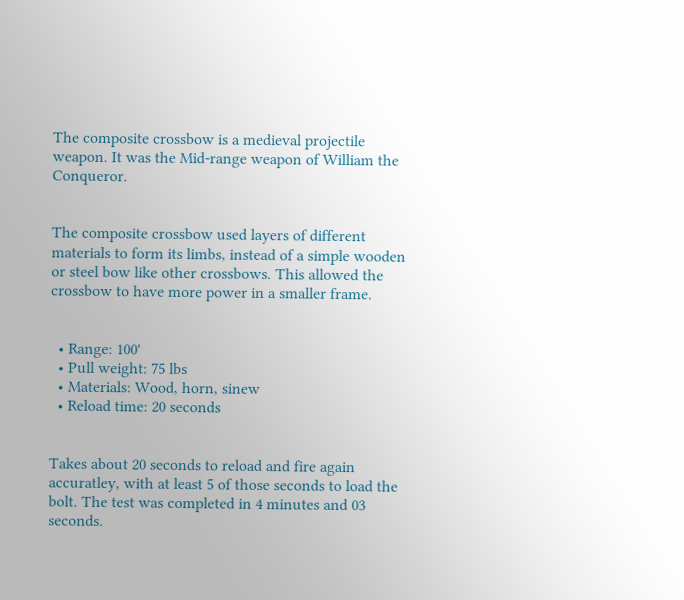The composite crossbow is a medieval projectile weapon. It was the Mid-range weapon of William the Conqueror.


The composite crossbow used layers of different materials to form its limbs, instead of a simple wooden or steel bow like other crossbows. This allowed the crossbow to have more power in a smaller frame.


  • Range: 100'
  • Pull weight: 75 lbs
  • Materials: Wood, horn, sinew
  • Reload time: 20 seconds


Takes about 20 seconds to reload and fire again accuratley, with at least 5 of those seconds to load the bolt. The test was completed in 4 minutes and 03 seconds.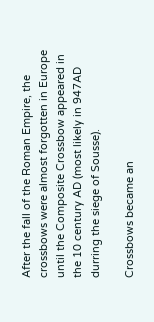After the fall of the Roman Empire, the crossbows were almost forgotten in Europe until the Composite Crossbow appeared in the 10 century AD (most likely in 947AD durring the siege of Sousse).

Crossbows became an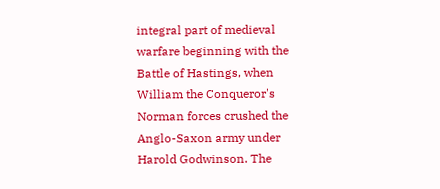integral part of medieval warfare beginning with the Battle of Hastings, when William the Conqueror's Norman forces crushed the Anglo-Saxon army under Harold Godwinson. The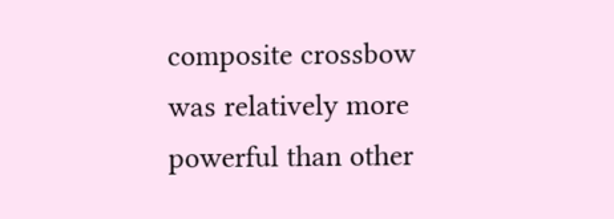composite crossbow was relatively more powerful than other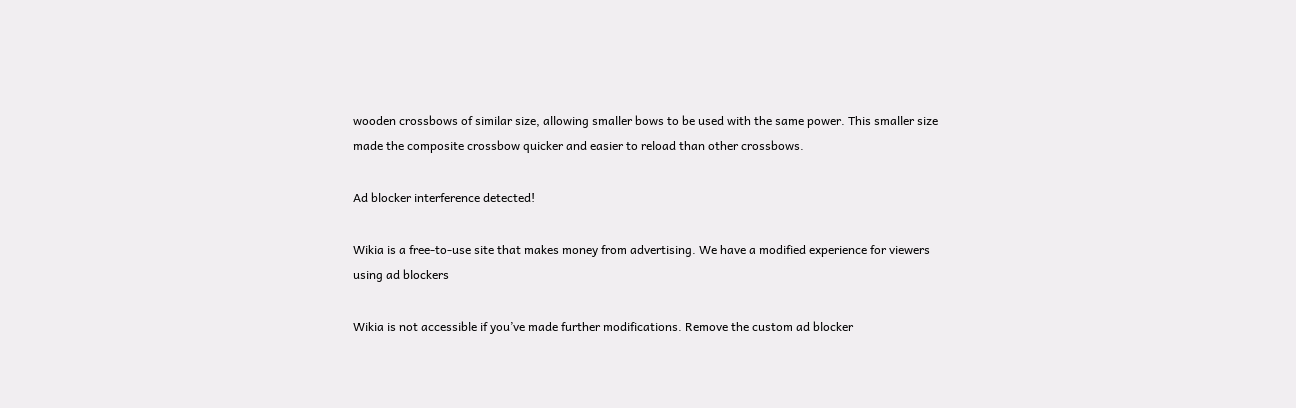wooden crossbows of similar size, allowing smaller bows to be used with the same power. This smaller size made the composite crossbow quicker and easier to reload than other crossbows.

Ad blocker interference detected!

Wikia is a free-to-use site that makes money from advertising. We have a modified experience for viewers using ad blockers

Wikia is not accessible if you’ve made further modifications. Remove the custom ad blocker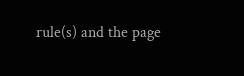rule(s) and the page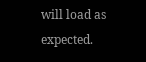will load as expected.